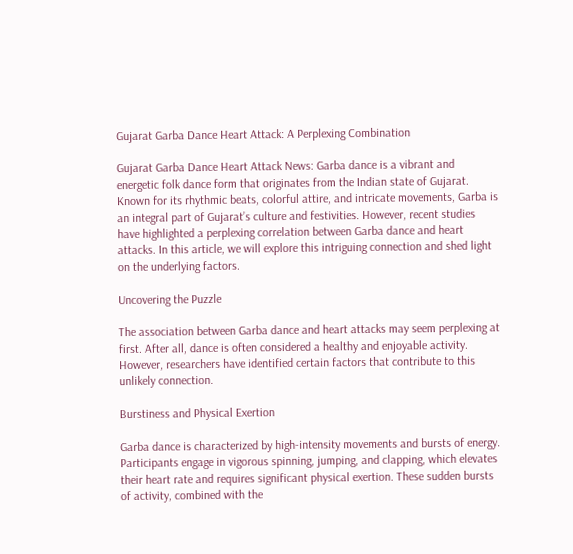Gujarat Garba Dance Heart Attack: A Perplexing Combination

Gujarat Garba Dance Heart Attack News: Garba dance is a vibrant and energetic folk dance form that originates from the Indian state of Gujarat. Known for its rhythmic beats, colorful attire, and intricate movements, Garba is an integral part of Gujarat’s culture and festivities. However, recent studies have highlighted a perplexing correlation between Garba dance and heart attacks. In this article, we will explore this intriguing connection and shed light on the underlying factors.

Uncovering the Puzzle

The association between Garba dance and heart attacks may seem perplexing at first. After all, dance is often considered a healthy and enjoyable activity. However, researchers have identified certain factors that contribute to this unlikely connection.

Burstiness and Physical Exertion

Garba dance is characterized by high-intensity movements and bursts of energy. Participants engage in vigorous spinning, jumping, and clapping, which elevates their heart rate and requires significant physical exertion. These sudden bursts of activity, combined with the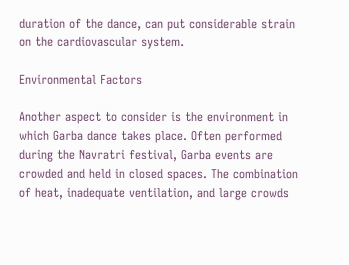duration of the dance, can put considerable strain on the cardiovascular system.

Environmental Factors

Another aspect to consider is the environment in which Garba dance takes place. Often performed during the Navratri festival, Garba events are crowded and held in closed spaces. The combination of heat, inadequate ventilation, and large crowds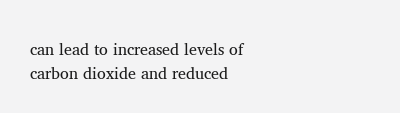can lead to increased levels of carbon dioxide and reduced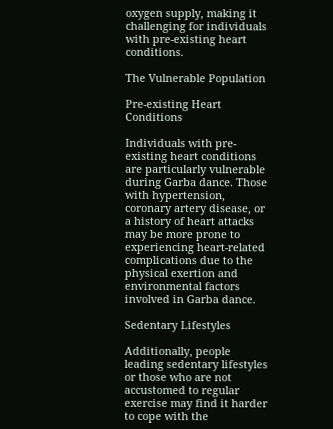oxygen supply, making it challenging for individuals with pre-existing heart conditions.

The Vulnerable Population

Pre-existing Heart Conditions

Individuals with pre-existing heart conditions are particularly vulnerable during Garba dance. Those with hypertension, coronary artery disease, or a history of heart attacks may be more prone to experiencing heart-related complications due to the physical exertion and environmental factors involved in Garba dance.

Sedentary Lifestyles

Additionally, people leading sedentary lifestyles or those who are not accustomed to regular exercise may find it harder to cope with the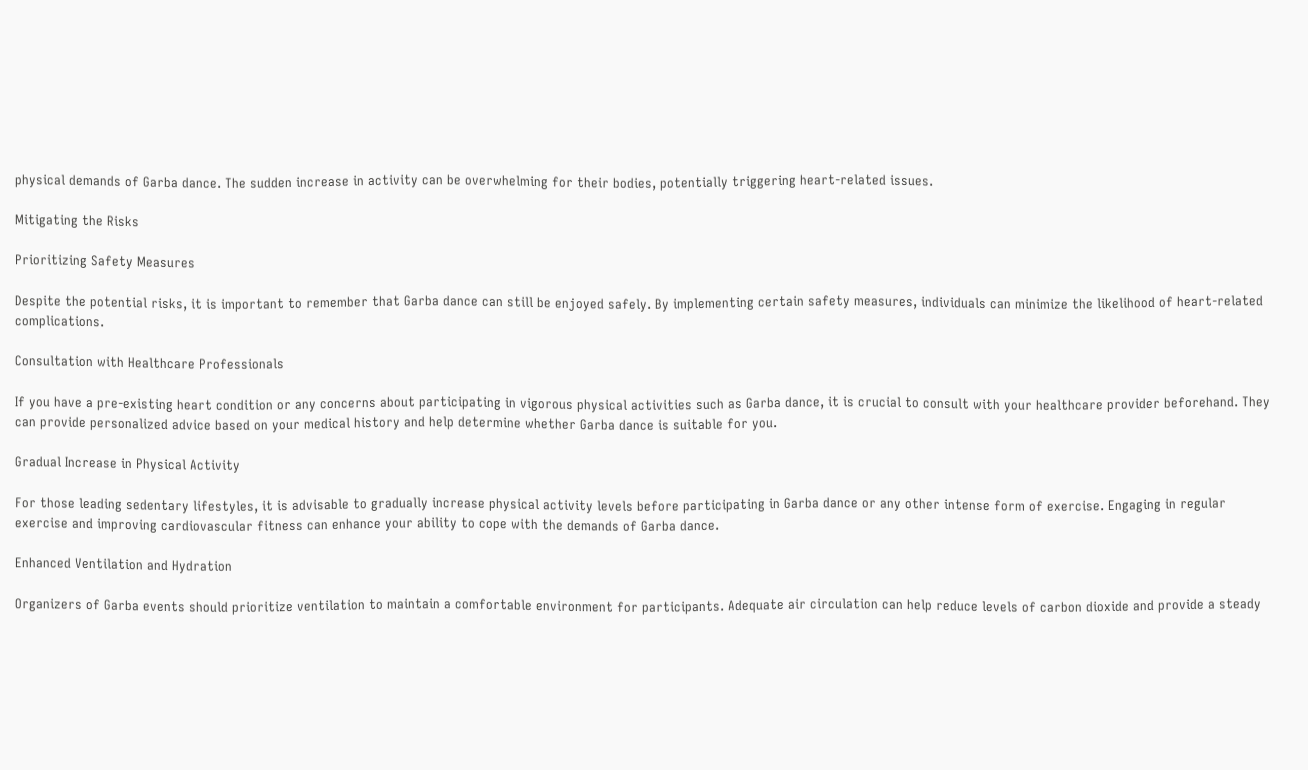physical demands of Garba dance. The sudden increase in activity can be overwhelming for their bodies, potentially triggering heart-related issues.

Mitigating the Risks

Prioritizing Safety Measures

Despite the potential risks, it is important to remember that Garba dance can still be enjoyed safely. By implementing certain safety measures, individuals can minimize the likelihood of heart-related complications.

Consultation with Healthcare Professionals

If you have a pre-existing heart condition or any concerns about participating in vigorous physical activities such as Garba dance, it is crucial to consult with your healthcare provider beforehand. They can provide personalized advice based on your medical history and help determine whether Garba dance is suitable for you.

Gradual Increase in Physical Activity

For those leading sedentary lifestyles, it is advisable to gradually increase physical activity levels before participating in Garba dance or any other intense form of exercise. Engaging in regular exercise and improving cardiovascular fitness can enhance your ability to cope with the demands of Garba dance.

Enhanced Ventilation and Hydration

Organizers of Garba events should prioritize ventilation to maintain a comfortable environment for participants. Adequate air circulation can help reduce levels of carbon dioxide and provide a steady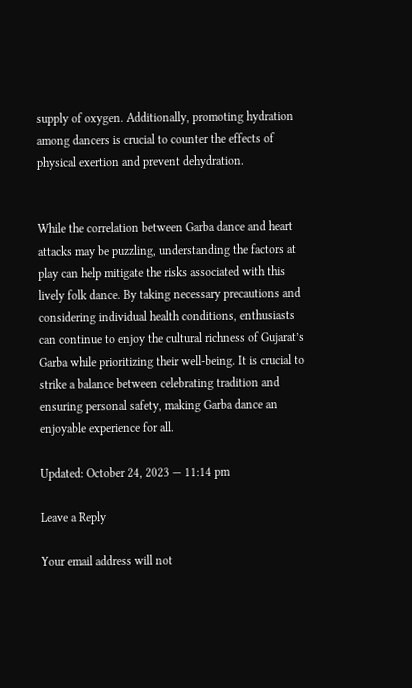supply of oxygen. Additionally, promoting hydration among dancers is crucial to counter the effects of physical exertion and prevent dehydration.


While the correlation between Garba dance and heart attacks may be puzzling, understanding the factors at play can help mitigate the risks associated with this lively folk dance. By taking necessary precautions and considering individual health conditions, enthusiasts can continue to enjoy the cultural richness of Gujarat’s Garba while prioritizing their well-being. It is crucial to strike a balance between celebrating tradition and ensuring personal safety, making Garba dance an enjoyable experience for all.

Updated: October 24, 2023 — 11:14 pm

Leave a Reply

Your email address will not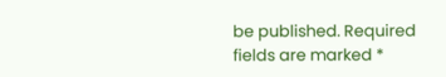be published. Required fields are marked *